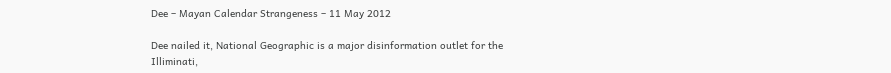Dee – Mayan Calendar Strangeness – 11 May 2012

Dee nailed it, National Geographic is a major disinformation outlet for the Illiminati,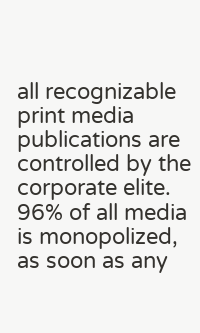all recognizable print media publications are controlled by the corporate elite. 96% of all media is monopolized, as soon as any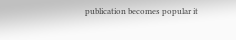publication becomes popular it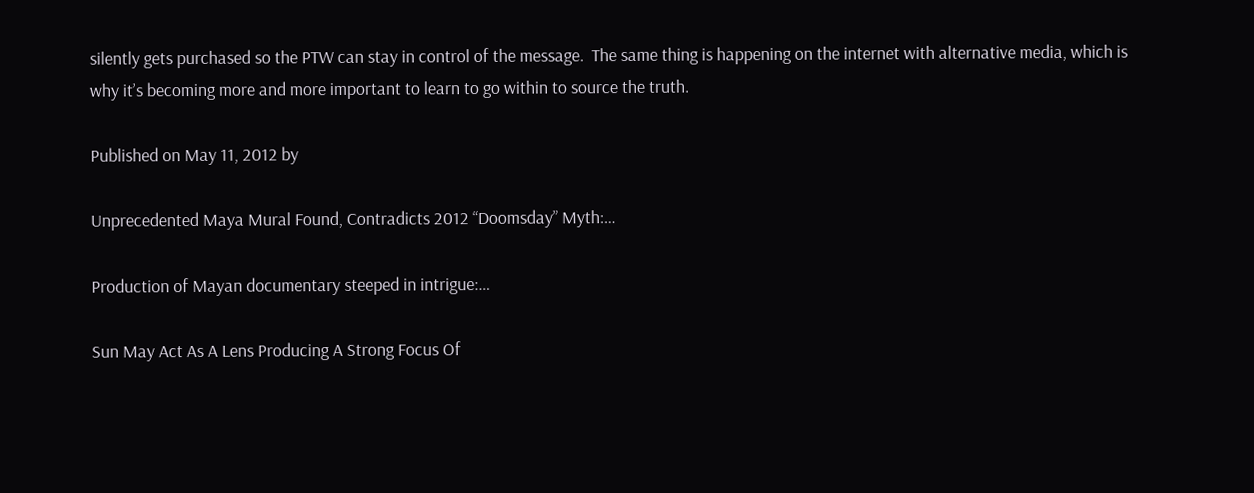silently gets purchased so the PTW can stay in control of the message.  The same thing is happening on the internet with alternative media, which is why it’s becoming more and more important to learn to go within to source the truth.

Published on May 11, 2012 by

Unprecedented Maya Mural Found, Contradicts 2012 “Doomsday” Myth:…

Production of Mayan documentary steeped in intrigue:…

Sun May Act As A Lens Producing A Strong Focus Of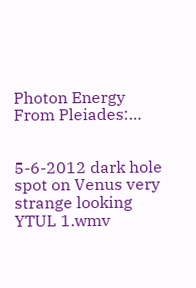Photon Energy From Pleiades:…


5-6-2012 dark hole spot on Venus very strange looking YTUL 1.wmv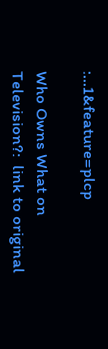:…1&feature=plcp

Who Owns What on Television?:  link to original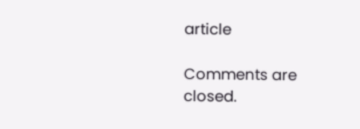article

Comments are closed.